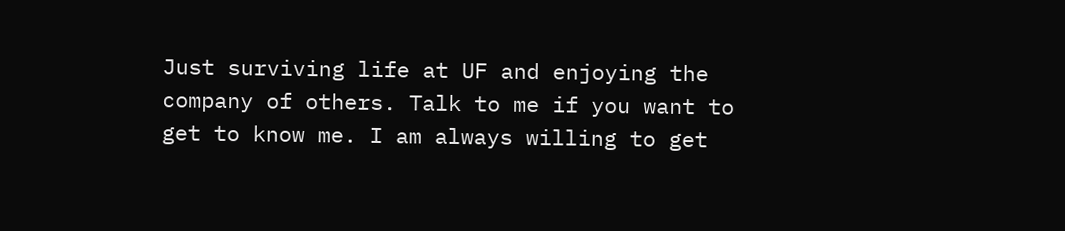Just surviving life at UF and enjoying the company of others. Talk to me if you want to get to know me. I am always willing to get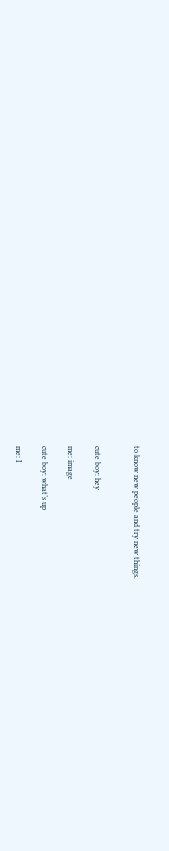to know new people and try new things.


cute boy: hey

me: image

cute boy: what’s up

me: I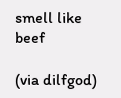smell like beef

(via dilfgod)